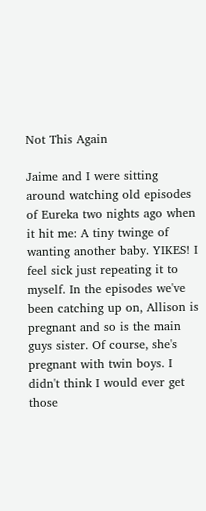Not This Again

Jaime and I were sitting around watching old episodes of Eureka two nights ago when it hit me: A tiny twinge of wanting another baby. YIKES! I feel sick just repeating it to myself. In the episodes we've been catching up on, Allison is pregnant and so is the main guys sister. Of course, she's pregnant with twin boys. I didn't think I would ever get those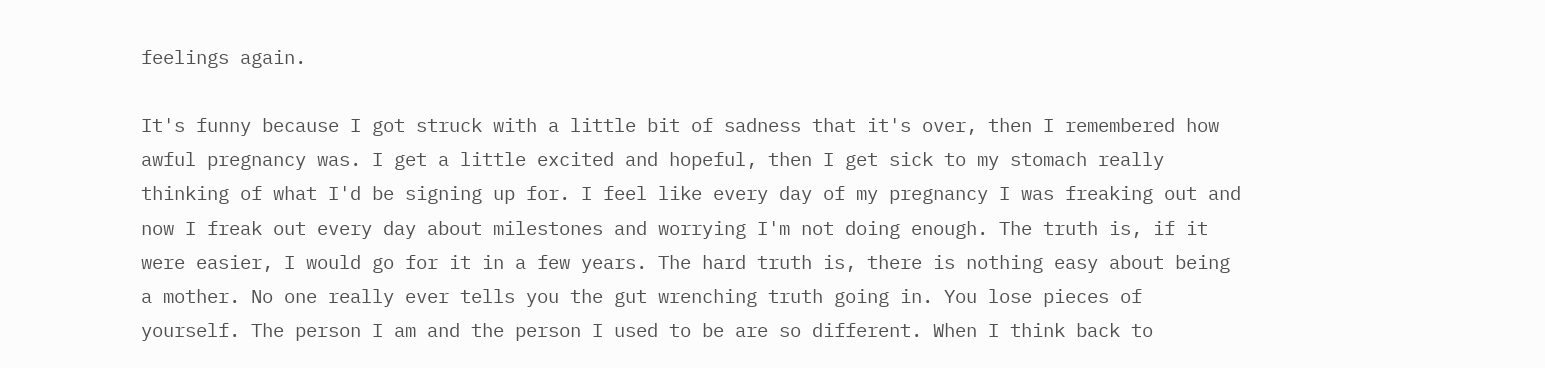feelings again.

It's funny because I got struck with a little bit of sadness that it's over, then I remembered how awful pregnancy was. I get a little excited and hopeful, then I get sick to my stomach really thinking of what I'd be signing up for. I feel like every day of my pregnancy I was freaking out and now I freak out every day about milestones and worrying I'm not doing enough. The truth is, if it were easier, I would go for it in a few years. The hard truth is, there is nothing easy about being a mother. No one really ever tells you the gut wrenching truth going in. You lose pieces of yourself. The person I am and the person I used to be are so different. When I think back to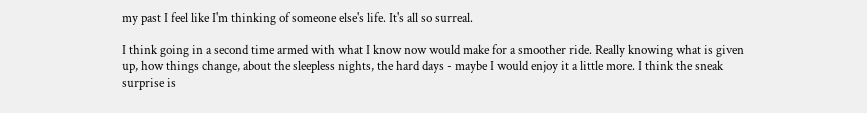my past I feel like I'm thinking of someone else's life. It's all so surreal.

I think going in a second time armed with what I know now would make for a smoother ride. Really knowing what is given up, how things change, about the sleepless nights, the hard days - maybe I would enjoy it a little more. I think the sneak surprise is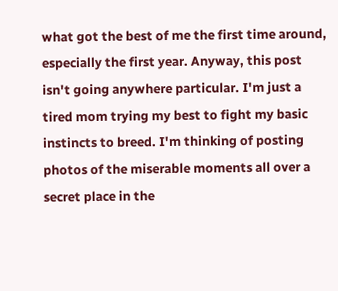what got the best of me the first time around, especially the first year. Anyway, this post isn't going anywhere particular. I'm just a tired mom trying my best to fight my basic instincts to breed. I'm thinking of posting photos of the miserable moments all over a secret place in the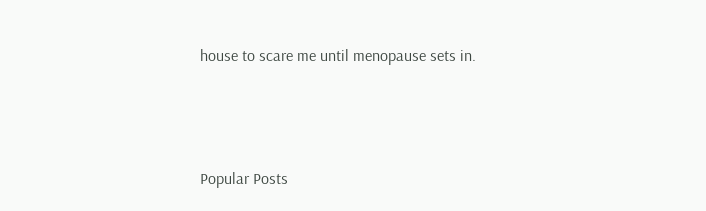house to scare me until menopause sets in.



Popular Posts